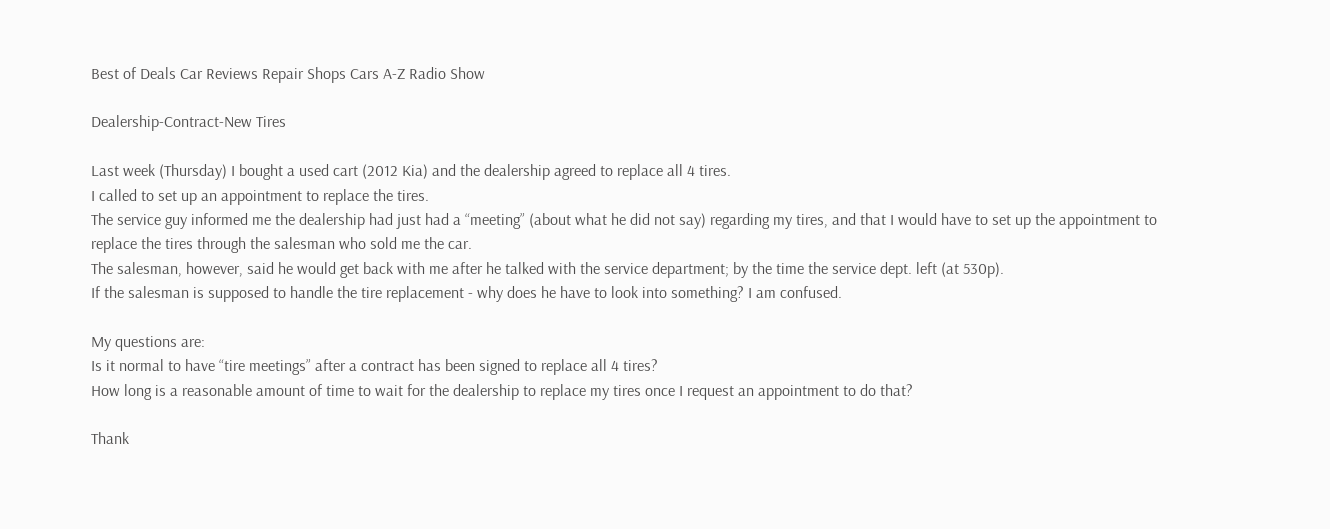Best of Deals Car Reviews Repair Shops Cars A-Z Radio Show

Dealership-Contract-New Tires

Last week (Thursday) I bought a used cart (2012 Kia) and the dealership agreed to replace all 4 tires.
I called to set up an appointment to replace the tires.
The service guy informed me the dealership had just had a “meeting” (about what he did not say) regarding my tires, and that I would have to set up the appointment to replace the tires through the salesman who sold me the car.
The salesman, however, said he would get back with me after he talked with the service department; by the time the service dept. left (at 530p).
If the salesman is supposed to handle the tire replacement - why does he have to look into something? I am confused.

My questions are:
Is it normal to have “tire meetings” after a contract has been signed to replace all 4 tires?
How long is a reasonable amount of time to wait for the dealership to replace my tires once I request an appointment to do that?

Thank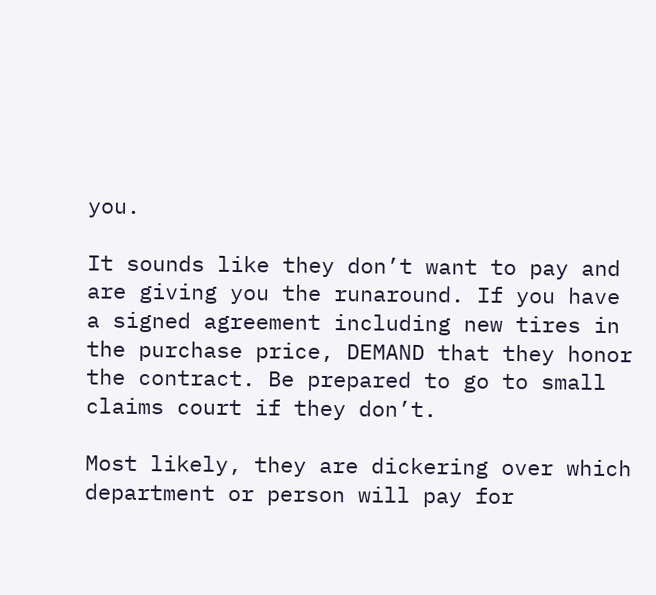you.

It sounds like they don’t want to pay and are giving you the runaround. If you have a signed agreement including new tires in the purchase price, DEMAND that they honor the contract. Be prepared to go to small claims court if they don’t.

Most likely, they are dickering over which department or person will pay for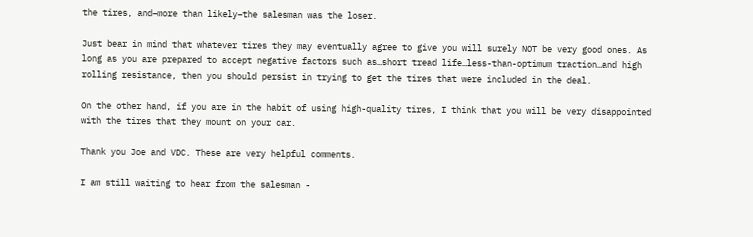the tires, and–more than likely–the salesman was the loser.

Just bear in mind that whatever tires they may eventually agree to give you will surely NOT be very good ones. As long as you are prepared to accept negative factors such as…short tread life…less-than-optimum traction…and high rolling resistance, then you should persist in trying to get the tires that were included in the deal.

On the other hand, if you are in the habit of using high-quality tires, I think that you will be very disappointed with the tires that they mount on your car.

Thank you Joe and VDC. These are very helpful comments.

I am still waiting to hear from the salesman -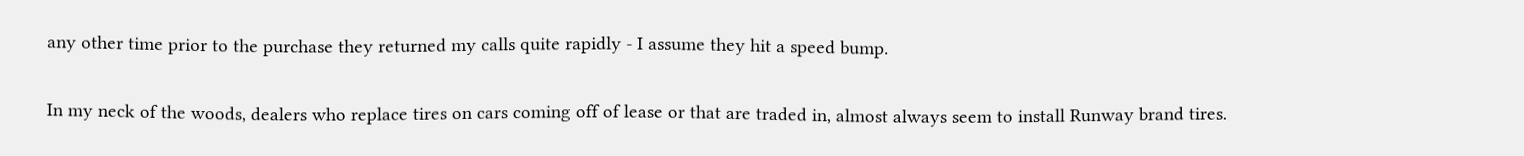any other time prior to the purchase they returned my calls quite rapidly - I assume they hit a speed bump.

In my neck of the woods, dealers who replace tires on cars coming off of lease or that are traded in, almost always seem to install Runway brand tires.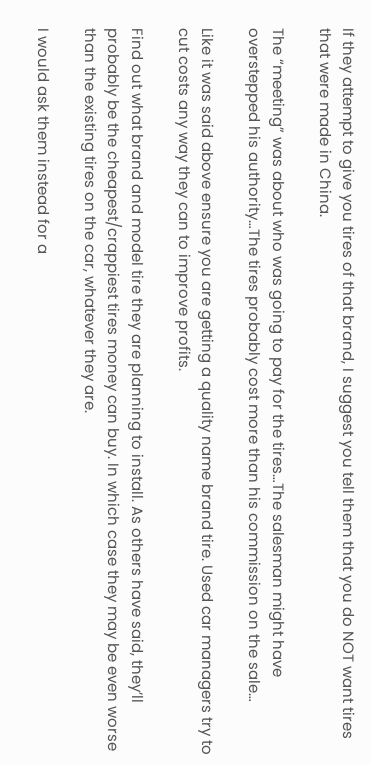If they attempt to give you tires of that brand, I suggest you tell them that you do NOT want tires that were made in China.

The “meeting” was about who was going to pay for the tires…The salesman might have overstepped his authority…The tires probably cost more than his commission on the sale…

Like it was said above ensure you are getting a quality name brand tire. Used car managers try to cut costs any way they can to improve profits.

Find out what brand and model tire they are planning to install. As others have said, they’ll probably be the cheapest/crappiest tires money can buy. In which case they may be even worse than the existing tires on the car, whatever they are.

I would ask them instead for a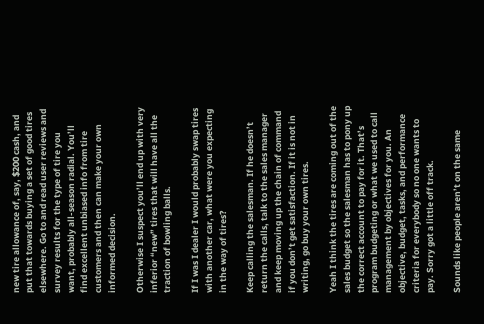new tire allowance of, say, $200 cash, and put that towards buying a set of good tires elsewhere. Go to and read user reviews and survey results for the type of tire you want, probably all-season radial. You’ll find excellent unbiased info from tire customers and then can make your own informed decision.

Otherwise I suspect you’ll end up with very inferior “new” tires that will have all the traction of bowling balls.

If I was I dealer I would probably swap tires with another car, what were you expecting in the way of tires?

Keep calling the salesman. If he doesn’t return the calls, talk to the sales manager and keep moving up the chain of command if you don’t get satisfaction. If it is not in writing, go buy your own tires.

Yeah I think the tires are coming out of the sales budget so the salesman has to pony up the correct account to pay for it. That’s program budgeting or what we used to call management by objectives for you. An objective, budget, tasks, and performance criteria for everybody so no one wants to pay. Sorry got a little off track.

Sounds like people aren’t on the same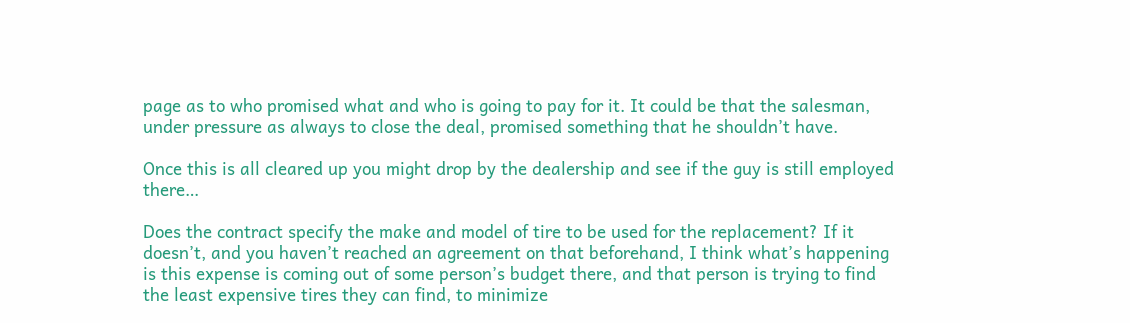page as to who promised what and who is going to pay for it. It could be that the salesman, under pressure as always to close the deal, promised something that he shouldn’t have.

Once this is all cleared up you might drop by the dealership and see if the guy is still employed there…

Does the contract specify the make and model of tire to be used for the replacement? If it doesn’t, and you haven’t reached an agreement on that beforehand, I think what’s happening is this expense is coming out of some person’s budget there, and that person is trying to find the least expensive tires they can find, to minimize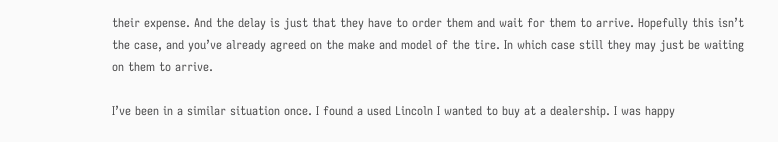their expense. And the delay is just that they have to order them and wait for them to arrive. Hopefully this isn’t the case, and you’ve already agreed on the make and model of the tire. In which case still they may just be waiting on them to arrive.

I’ve been in a similar situation once. I found a used Lincoln I wanted to buy at a dealership. I was happy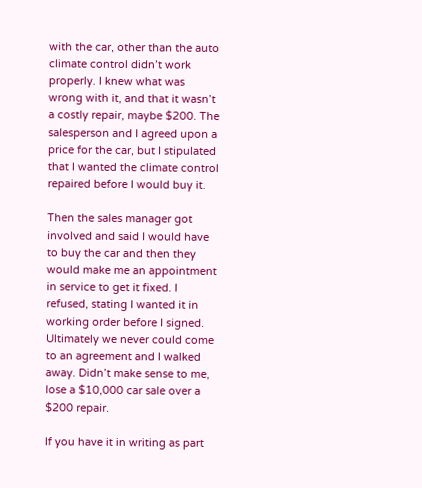with the car, other than the auto climate control didn’t work properly. I knew what was wrong with it, and that it wasn’t a costly repair, maybe $200. The salesperson and I agreed upon a price for the car, but I stipulated that I wanted the climate control repaired before I would buy it.

Then the sales manager got involved and said I would have to buy the car and then they would make me an appointment in service to get it fixed. I refused, stating I wanted it in working order before I signed. Ultimately we never could come to an agreement and I walked away. Didn’t make sense to me, lose a $10,000 car sale over a $200 repair.

If you have it in writing as part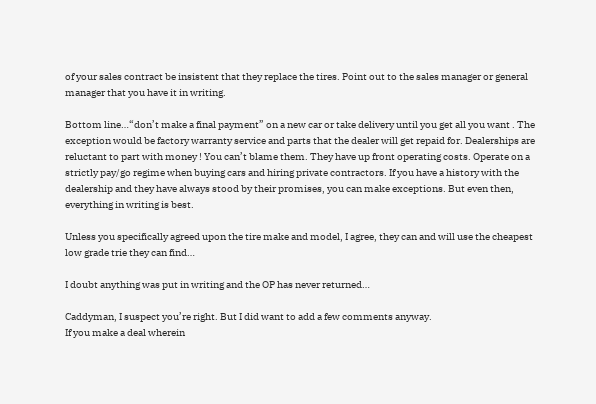of your sales contract be insistent that they replace the tires. Point out to the sales manager or general manager that you have it in writing.

Bottom line…“don’t make a final payment” on a new car or take delivery until you get all you want . The exception would be factory warranty service and parts that the dealer will get repaid for. Dealerships are reluctant to part with money ! You can’t blame them. They have up front operating costs. Operate on a strictly pay/go regime when buying cars and hiring private contractors. If you have a history with the dealership and they have always stood by their promises, you can make exceptions. But even then, everything in writing is best.

Unless you specifically agreed upon the tire make and model, I agree, they can and will use the cheapest low grade trie they can find…

I doubt anything was put in writing and the OP has never returned…

Caddyman, I suspect you’re right. But I did want to add a few comments anyway.
If you make a deal wherein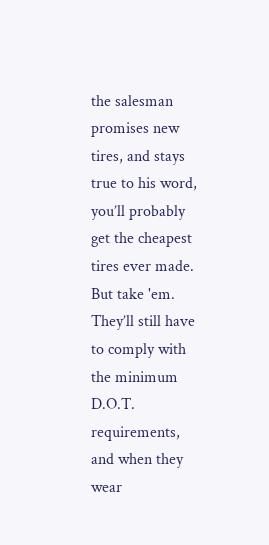the salesman promises new tires, and stays true to his word, you’ll probably get the cheapest tires ever made. But take 'em. They’ll still have to comply with the minimum D.O.T. requirements, and when they wear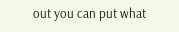out you can put what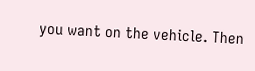you want on the vehicle. Then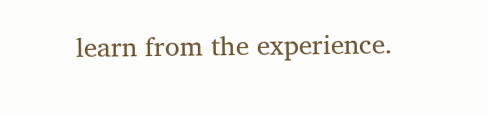learn from the experience.